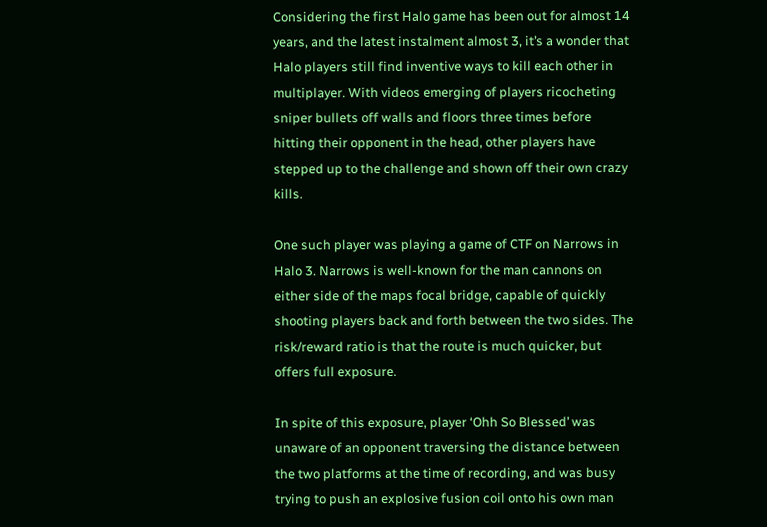Considering the first Halo game has been out for almost 14 years, and the latest instalment almost 3, it’s a wonder that Halo players still find inventive ways to kill each other in multiplayer. With videos emerging of players ricocheting sniper bullets off walls and floors three times before hitting their opponent in the head, other players have stepped up to the challenge and shown off their own crazy kills.

One such player was playing a game of CTF on Narrows in Halo 3. Narrows is well-known for the man cannons on either side of the maps focal bridge, capable of quickly shooting players back and forth between the two sides. The risk/reward ratio is that the route is much quicker, but offers full exposure.

In spite of this exposure, player ‘Ohh So Blessed’ was unaware of an opponent traversing the distance between the two platforms at the time of recording, and was busy trying to push an explosive fusion coil onto his own man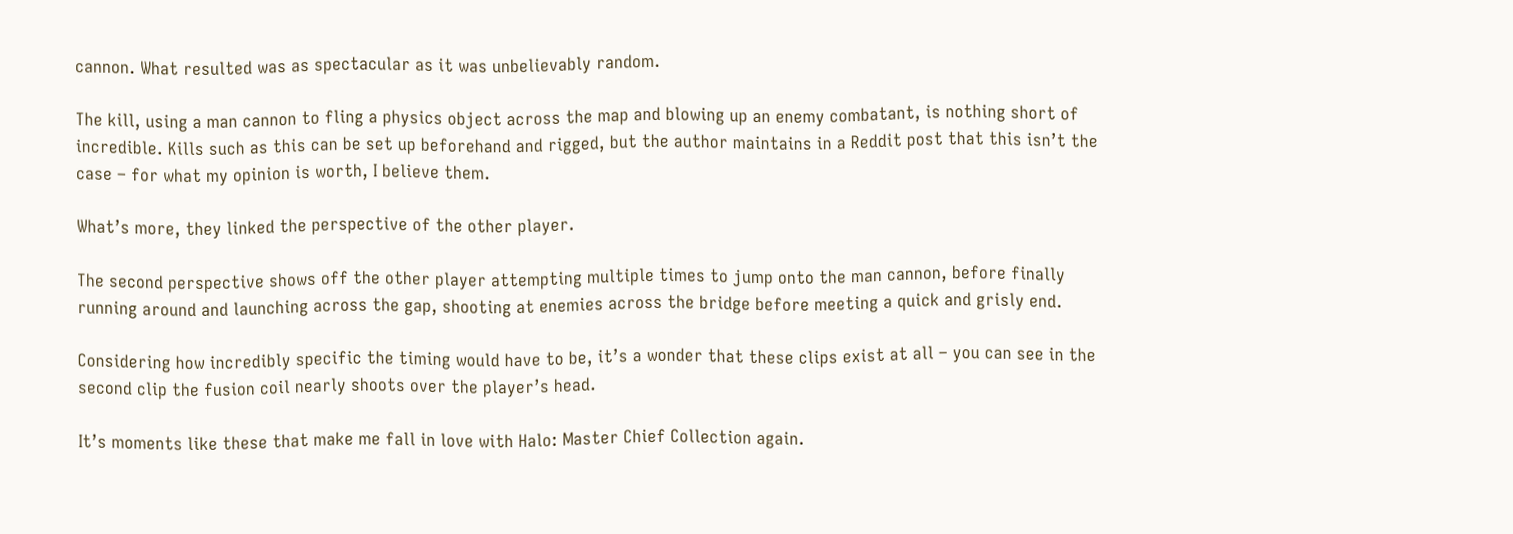cannon. What resulted was as spectacular as it was unbelievably random.

The kill, using a man cannon to fling a physics object across the map and blowing up an enemy combatant, is nothing short of incredible. Kills such as this can be set up beforehand and rigged, but the author maintains in a Reddit post that this isn’t the case – for what my opinion is worth, I believe them.

What’s more, they linked the perspective of the other player.

The second perspective shows off the other player attempting multiple times to jump onto the man cannon, before finally running around and launching across the gap, shooting at enemies across the bridge before meeting a quick and grisly end.

Considering how incredibly specific the timing would have to be, it’s a wonder that these clips exist at all – you can see in the second clip the fusion coil nearly shoots over the player’s head.

It’s moments like these that make me fall in love with Halo: Master Chief Collection again.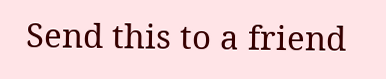Send this to a friend